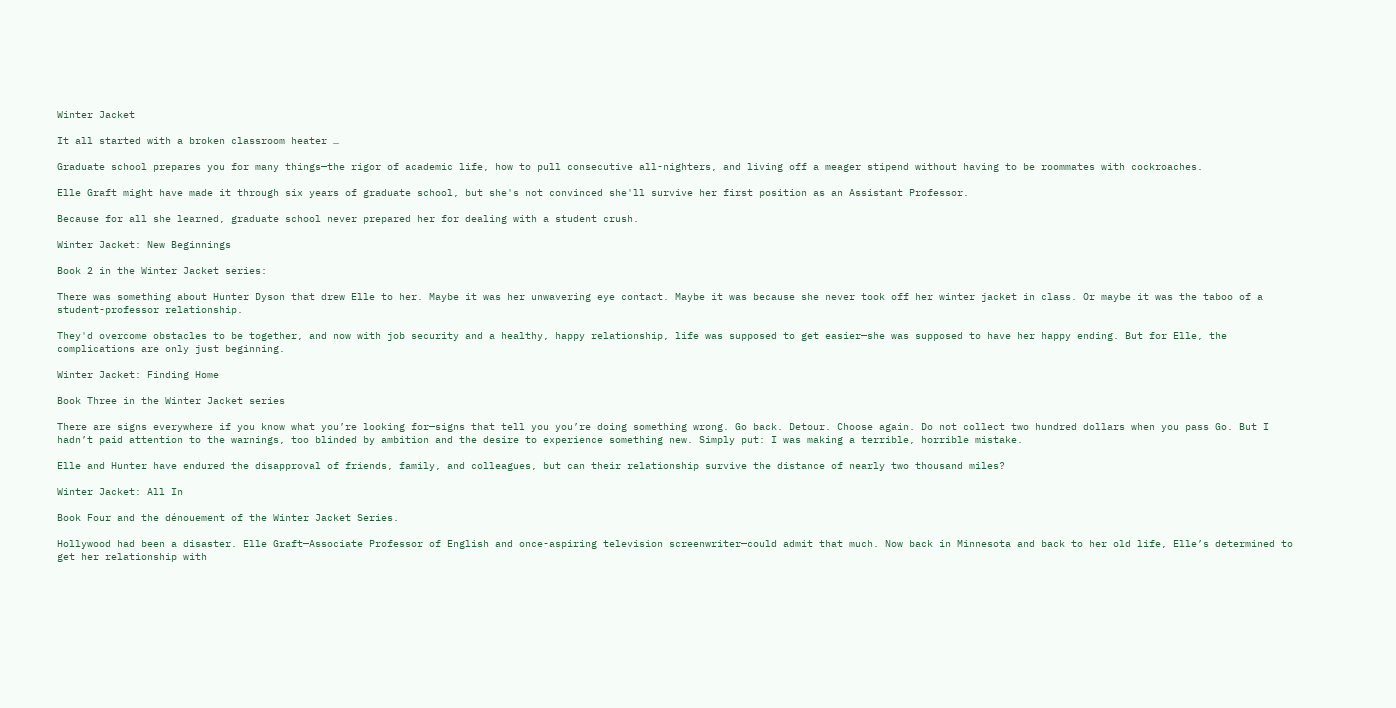Winter Jacket

It all started with a broken classroom heater …

Graduate school prepares you for many things—the rigor of academic life, how to pull consecutive all-nighters, and living off a meager stipend without having to be roommates with cockroaches.

Elle Graft might have made it through six years of graduate school, but she's not convinced she'll survive her first position as an Assistant Professor.

Because for all she learned, graduate school never prepared her for dealing with a student crush.

Winter Jacket: New Beginnings

Book 2 in the Winter Jacket series:

There was something about Hunter Dyson that drew Elle to her. Maybe it was her unwavering eye contact. Maybe it was because she never took off her winter jacket in class. Or maybe it was the taboo of a student-professor relationship.

They'd overcome obstacles to be together, and now with job security and a healthy, happy relationship, life was supposed to get easier—she was supposed to have her happy ending. But for Elle, the complications are only just beginning.

Winter Jacket: Finding Home

Book Three in the Winter Jacket series

There are signs everywhere if you know what you’re looking for—signs that tell you you’re doing something wrong. Go back. Detour. Choose again. Do not collect two hundred dollars when you pass Go. But I hadn’t paid attention to the warnings, too blinded by ambition and the desire to experience something new. Simply put: I was making a terrible, horrible mistake.

Elle and Hunter have endured the disapproval of friends, family, and colleagues, but can their relationship survive the distance of nearly two thousand miles?

Winter Jacket: All In

Book Four and the dénouement of the Winter Jacket Series.

Hollywood had been a disaster. Elle Graft—Associate Professor of English and once-aspiring television screenwriter—could admit that much. Now back in Minnesota and back to her old life, Elle’s determined to get her relationship with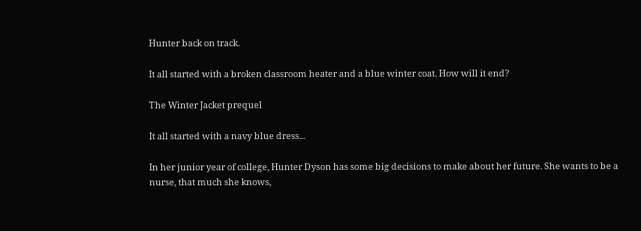Hunter back on track.

It all started with a broken classroom heater and a blue winter coat. How will it end?

The Winter Jacket prequel

It all started with a navy blue dress...

In her junior year of college, Hunter Dyson has some big decisions to make about her future. She wants to be a nurse, that much she knows,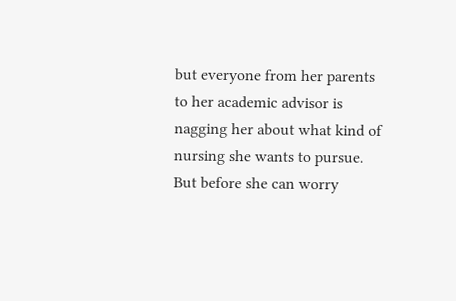but everyone from her parents to her academic advisor is nagging her about what kind of nursing she wants to pursue.
But before she can worry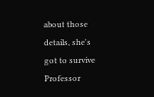about those details, she's got to survive Professor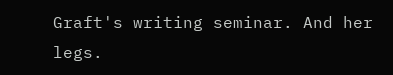Graft's writing seminar. And her legs.